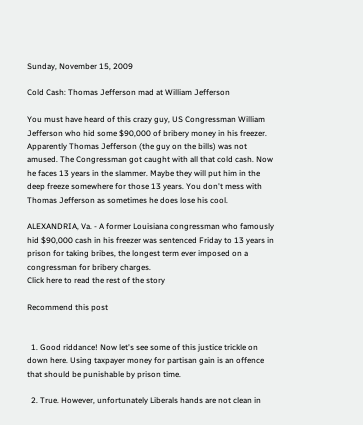Sunday, November 15, 2009

Cold Cash: Thomas Jefferson mad at William Jefferson

You must have heard of this crazy guy, US Congressman William Jefferson who hid some $90,000 of bribery money in his freezer. Apparently Thomas Jefferson (the guy on the bills) was not amused. The Congressman got caught with all that cold cash. Now he faces 13 years in the slammer. Maybe they will put him in the deep freeze somewhere for those 13 years. You don't mess with Thomas Jefferson as sometimes he does lose his cool.

ALEXANDRIA, Va. - A former Louisiana congressman who famously hid $90,000 cash in his freezer was sentenced Friday to 13 years in prison for taking bribes, the longest term ever imposed on a congressman for bribery charges.
Click here to read the rest of the story

Recommend this post


  1. Good riddance! Now let's see some of this justice trickle on down here. Using taxpayer money for partisan gain is an offence that should be punishable by prison time.

  2. True. However, unfortunately Liberals hands are not clean in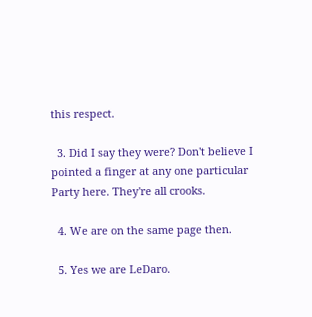this respect.

  3. Did I say they were? Don't believe I pointed a finger at any one particular Party here. They're all crooks.

  4. We are on the same page then.

  5. Yes we are LeDaro.